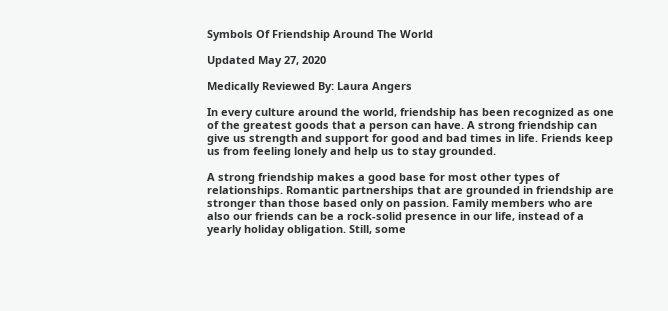Symbols Of Friendship Around The World

Updated May 27, 2020

Medically Reviewed By: Laura Angers

In every culture around the world, friendship has been recognized as one of the greatest goods that a person can have. A strong friendship can give us strength and support for good and bad times in life. Friends keep us from feeling lonely and help us to stay grounded.

A strong friendship makes a good base for most other types of relationships. Romantic partnerships that are grounded in friendship are stronger than those based only on passion. Family members who are also our friends can be a rock-solid presence in our life, instead of a yearly holiday obligation. Still, some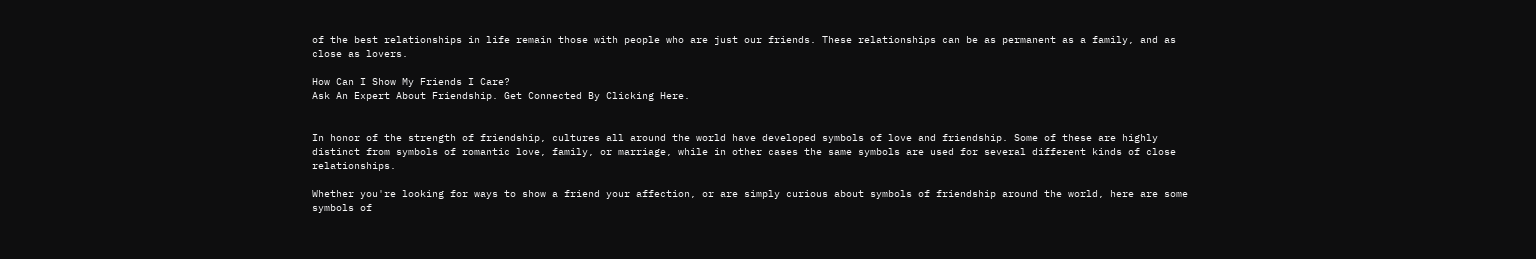of the best relationships in life remain those with people who are just our friends. These relationships can be as permanent as a family, and as close as lovers.

How Can I Show My Friends I Care?
Ask An Expert About Friendship. Get Connected By Clicking Here.


In honor of the strength of friendship, cultures all around the world have developed symbols of love and friendship. Some of these are highly distinct from symbols of romantic love, family, or marriage, while in other cases the same symbols are used for several different kinds of close relationships.

Whether you're looking for ways to show a friend your affection, or are simply curious about symbols of friendship around the world, here are some symbols of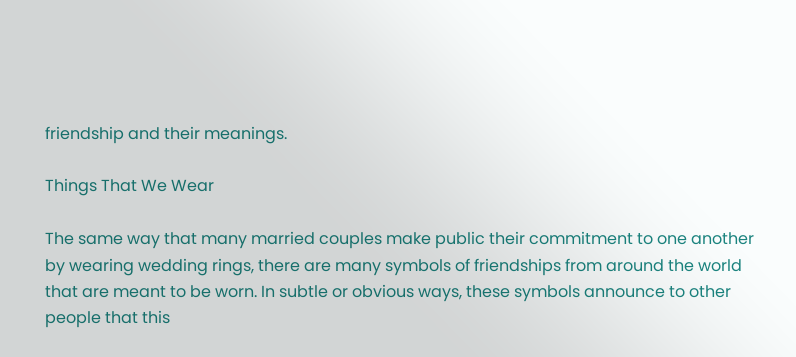friendship and their meanings.

Things That We Wear

The same way that many married couples make public their commitment to one another by wearing wedding rings, there are many symbols of friendships from around the world that are meant to be worn. In subtle or obvious ways, these symbols announce to other people that this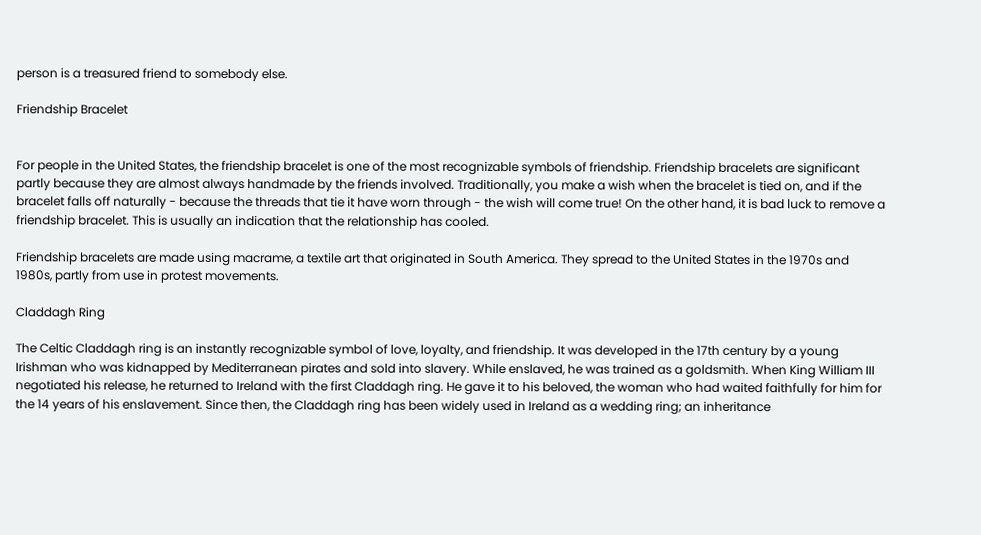person is a treasured friend to somebody else.

Friendship Bracelet


For people in the United States, the friendship bracelet is one of the most recognizable symbols of friendship. Friendship bracelets are significant partly because they are almost always handmade by the friends involved. Traditionally, you make a wish when the bracelet is tied on, and if the bracelet falls off naturally - because the threads that tie it have worn through - the wish will come true! On the other hand, it is bad luck to remove a friendship bracelet. This is usually an indication that the relationship has cooled.

Friendship bracelets are made using macrame, a textile art that originated in South America. They spread to the United States in the 1970s and 1980s, partly from use in protest movements.

Claddagh Ring

The Celtic Claddagh ring is an instantly recognizable symbol of love, loyalty, and friendship. It was developed in the 17th century by a young Irishman who was kidnapped by Mediterranean pirates and sold into slavery. While enslaved, he was trained as a goldsmith. When King William III negotiated his release, he returned to Ireland with the first Claddagh ring. He gave it to his beloved, the woman who had waited faithfully for him for the 14 years of his enslavement. Since then, the Claddagh ring has been widely used in Ireland as a wedding ring; an inheritance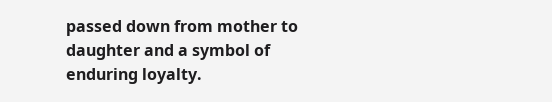passed down from mother to daughter and a symbol of enduring loyalty.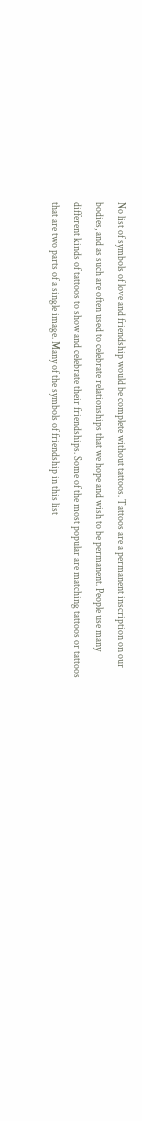No list of symbols of love and friendship would be complete without tattoos. Tattoos are a permanent inscription on our bodies, and as such are often used to celebrate relationships that we hope and wish to be permanent. People use many different kinds of tattoos to show and celebrate their friendships. Some of the most popular are matching tattoos or tattoos that are two parts of a single image. Many of the symbols of friendship in this list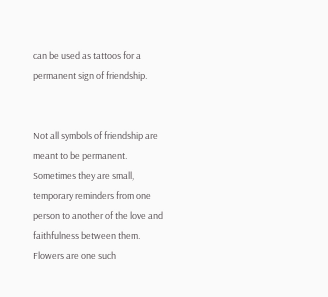can be used as tattoos for a permanent sign of friendship.


Not all symbols of friendship are meant to be permanent. Sometimes they are small, temporary reminders from one person to another of the love and faithfulness between them. Flowers are one such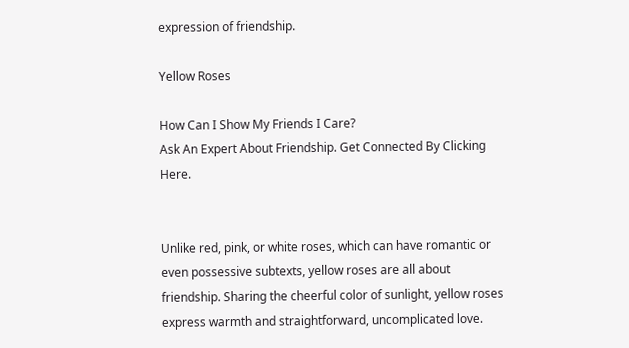expression of friendship.

Yellow Roses

How Can I Show My Friends I Care?
Ask An Expert About Friendship. Get Connected By Clicking Here.


Unlike red, pink, or white roses, which can have romantic or even possessive subtexts, yellow roses are all about friendship. Sharing the cheerful color of sunlight, yellow roses express warmth and straightforward, uncomplicated love.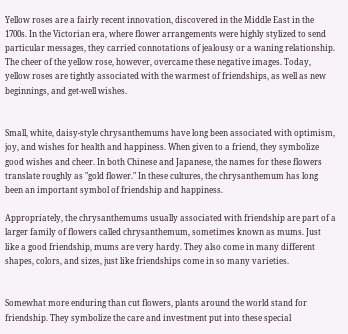Yellow roses are a fairly recent innovation, discovered in the Middle East in the 1700s. In the Victorian era, where flower arrangements were highly stylized to send particular messages, they carried connotations of jealousy or a waning relationship. The cheer of the yellow rose, however, overcame these negative images. Today, yellow roses are tightly associated with the warmest of friendships, as well as new beginnings, and get-well wishes.


Small, white, daisy-style chrysanthemums have long been associated with optimism, joy, and wishes for health and happiness. When given to a friend, they symbolize good wishes and cheer. In both Chinese and Japanese, the names for these flowers translate roughly as "gold flower." In these cultures, the chrysanthemum has long been an important symbol of friendship and happiness.

Appropriately, the chrysanthemums usually associated with friendship are part of a larger family of flowers called chrysanthemum, sometimes known as mums. Just like a good friendship, mums are very hardy. They also come in many different shapes, colors, and sizes, just like friendships come in so many varieties.


Somewhat more enduring than cut flowers, plants around the world stand for friendship. They symbolize the care and investment put into these special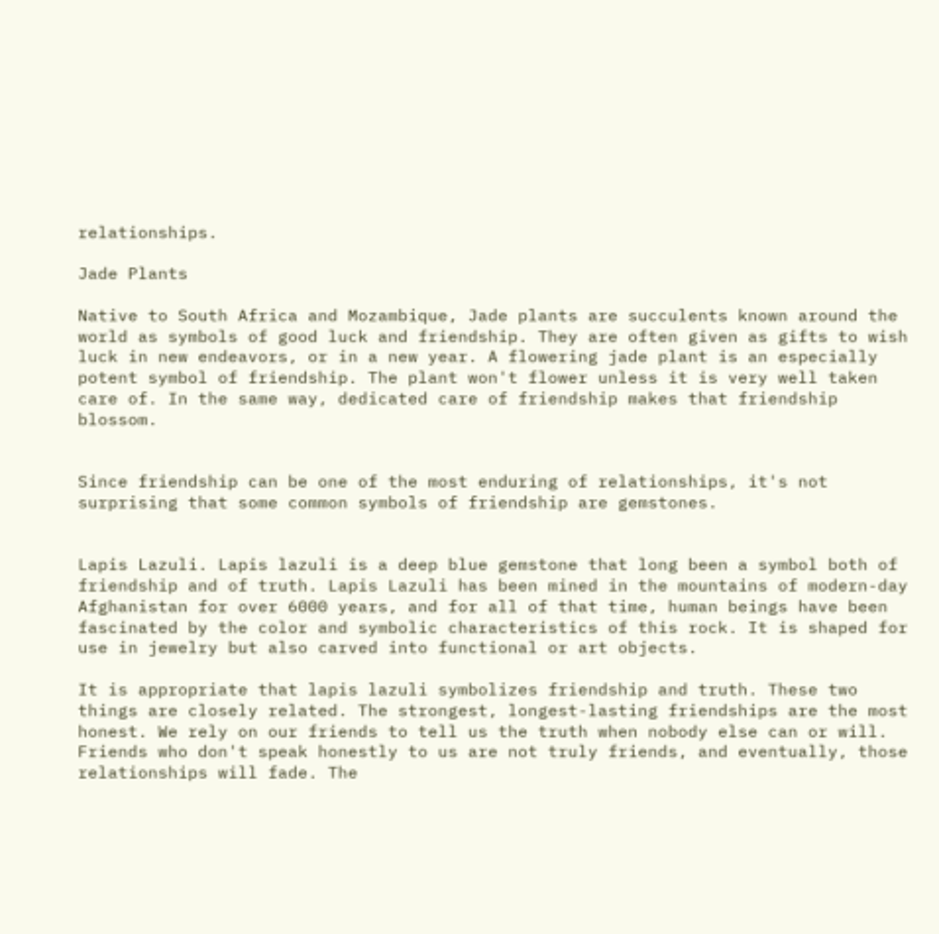relationships.

Jade Plants

Native to South Africa and Mozambique, Jade plants are succulents known around the world as symbols of good luck and friendship. They are often given as gifts to wish luck in new endeavors, or in a new year. A flowering jade plant is an especially potent symbol of friendship. The plant won't flower unless it is very well taken care of. In the same way, dedicated care of friendship makes that friendship blossom.


Since friendship can be one of the most enduring of relationships, it's not surprising that some common symbols of friendship are gemstones.


Lapis Lazuli. Lapis lazuli is a deep blue gemstone that long been a symbol both of friendship and of truth. Lapis Lazuli has been mined in the mountains of modern-day Afghanistan for over 6000 years, and for all of that time, human beings have been fascinated by the color and symbolic characteristics of this rock. It is shaped for use in jewelry but also carved into functional or art objects.

It is appropriate that lapis lazuli symbolizes friendship and truth. These two things are closely related. The strongest, longest-lasting friendships are the most honest. We rely on our friends to tell us the truth when nobody else can or will. Friends who don't speak honestly to us are not truly friends, and eventually, those relationships will fade. The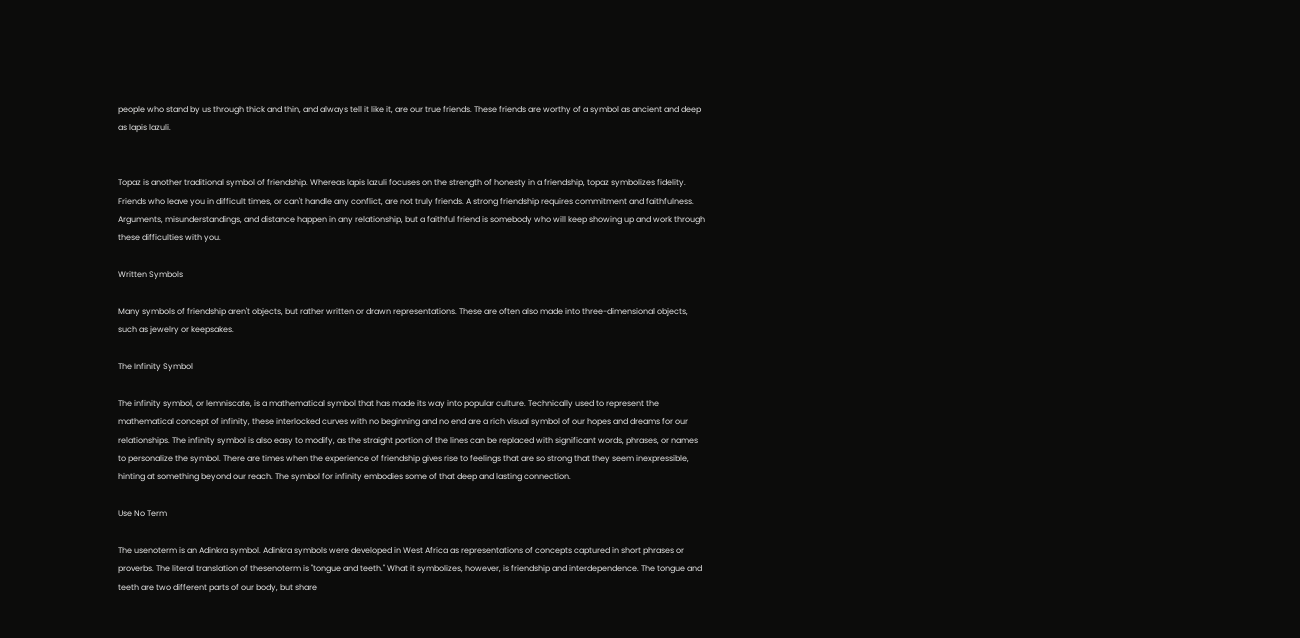people who stand by us through thick and thin, and always tell it like it, are our true friends. These friends are worthy of a symbol as ancient and deep as lapis lazuli.


Topaz is another traditional symbol of friendship. Whereas lapis lazuli focuses on the strength of honesty in a friendship, topaz symbolizes fidelity. Friends who leave you in difficult times, or can't handle any conflict, are not truly friends. A strong friendship requires commitment and faithfulness. Arguments, misunderstandings, and distance happen in any relationship, but a faithful friend is somebody who will keep showing up and work through these difficulties with you.

Written Symbols

Many symbols of friendship aren't objects, but rather written or drawn representations. These are often also made into three-dimensional objects, such as jewelry or keepsakes.

The Infinity Symbol

The infinity symbol, or lemniscate, is a mathematical symbol that has made its way into popular culture. Technically used to represent the mathematical concept of infinity, these interlocked curves with no beginning and no end are a rich visual symbol of our hopes and dreams for our relationships. The infinity symbol is also easy to modify, as the straight portion of the lines can be replaced with significant words, phrases, or names to personalize the symbol. There are times when the experience of friendship gives rise to feelings that are so strong that they seem inexpressible, hinting at something beyond our reach. The symbol for infinity embodies some of that deep and lasting connection.

Use No Term

The usenoterm is an Adinkra symbol. Adinkra symbols were developed in West Africa as representations of concepts captured in short phrases or proverbs. The literal translation of thesenoterm is "tongue and teeth." What it symbolizes, however, is friendship and interdependence. The tongue and teeth are two different parts of our body, but share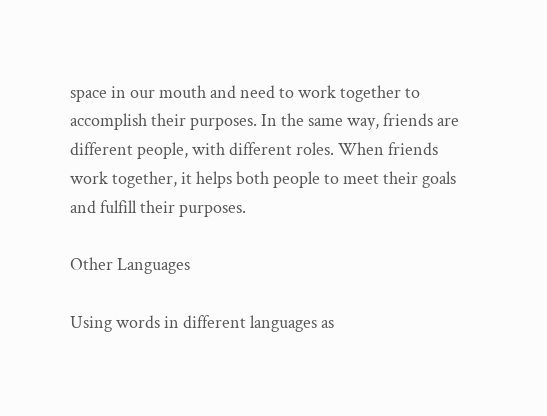space in our mouth and need to work together to accomplish their purposes. In the same way, friends are different people, with different roles. When friends work together, it helps both people to meet their goals and fulfill their purposes.

Other Languages

Using words in different languages as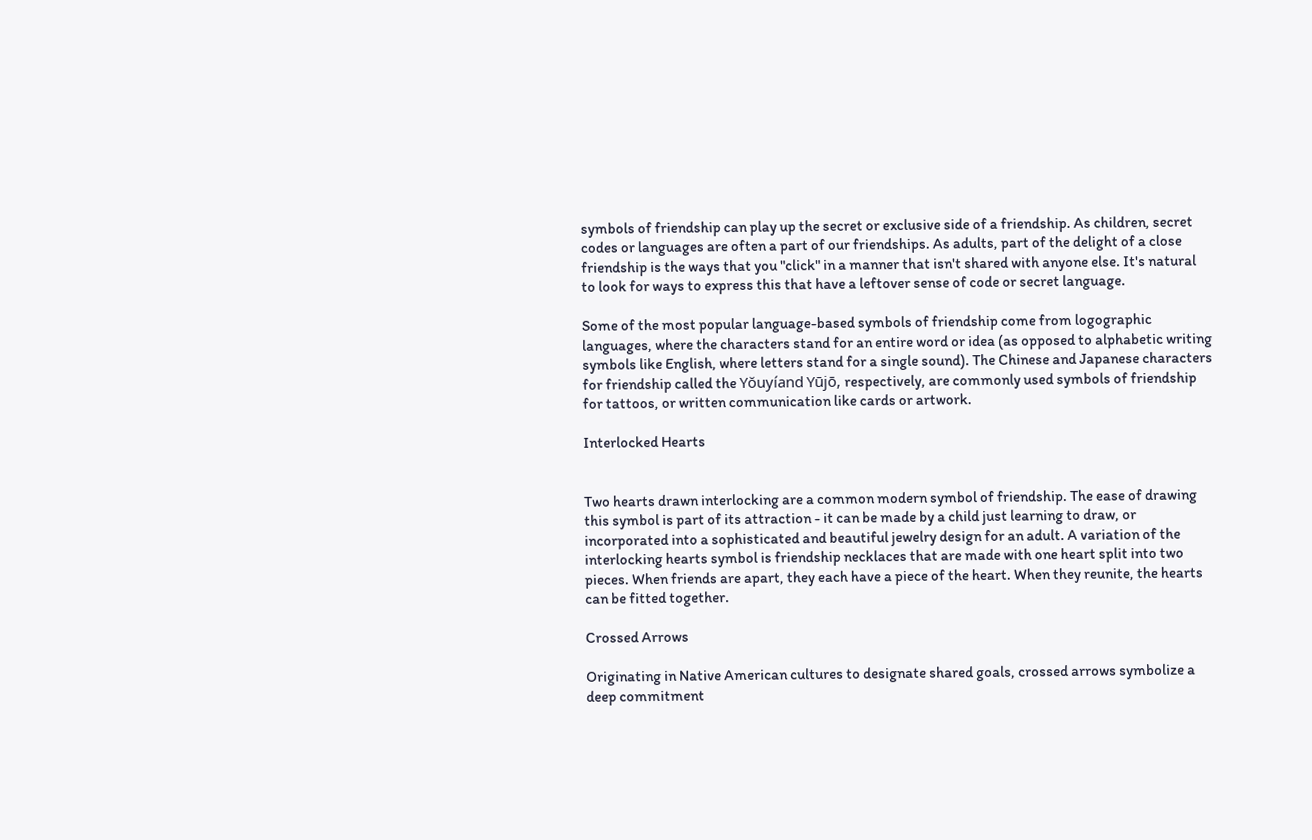symbols of friendship can play up the secret or exclusive side of a friendship. As children, secret codes or languages are often a part of our friendships. As adults, part of the delight of a close friendship is the ways that you "click" in a manner that isn't shared with anyone else. It's natural to look for ways to express this that have a leftover sense of code or secret language.

Some of the most popular language-based symbols of friendship come from logographic languages, where the characters stand for an entire word or idea (as opposed to alphabetic writing symbols like English, where letters stand for a single sound). The Chinese and Japanese characters for friendship called the Yŏuyíand Yūjō, respectively, are commonly used symbols of friendship for tattoos, or written communication like cards or artwork.

Interlocked Hearts


Two hearts drawn interlocking are a common modern symbol of friendship. The ease of drawing this symbol is part of its attraction - it can be made by a child just learning to draw, or incorporated into a sophisticated and beautiful jewelry design for an adult. A variation of the interlocking hearts symbol is friendship necklaces that are made with one heart split into two pieces. When friends are apart, they each have a piece of the heart. When they reunite, the hearts can be fitted together.

Crossed Arrows

Originating in Native American cultures to designate shared goals, crossed arrows symbolize a deep commitment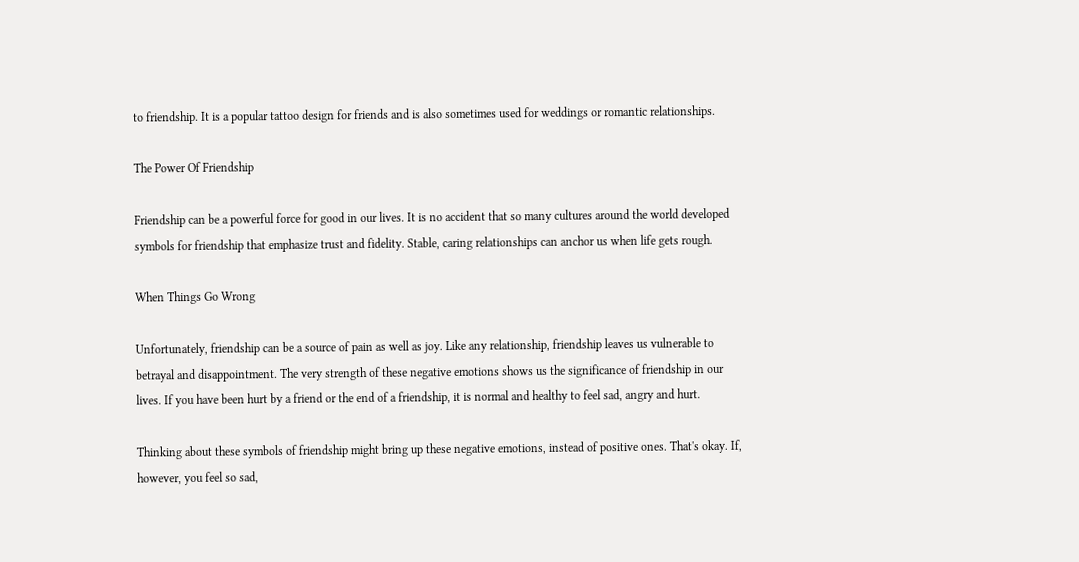to friendship. It is a popular tattoo design for friends and is also sometimes used for weddings or romantic relationships.

The Power Of Friendship

Friendship can be a powerful force for good in our lives. It is no accident that so many cultures around the world developed symbols for friendship that emphasize trust and fidelity. Stable, caring relationships can anchor us when life gets rough.

When Things Go Wrong

Unfortunately, friendship can be a source of pain as well as joy. Like any relationship, friendship leaves us vulnerable to betrayal and disappointment. The very strength of these negative emotions shows us the significance of friendship in our lives. If you have been hurt by a friend or the end of a friendship, it is normal and healthy to feel sad, angry and hurt.

Thinking about these symbols of friendship might bring up these negative emotions, instead of positive ones. That's okay. If, however, you feel so sad,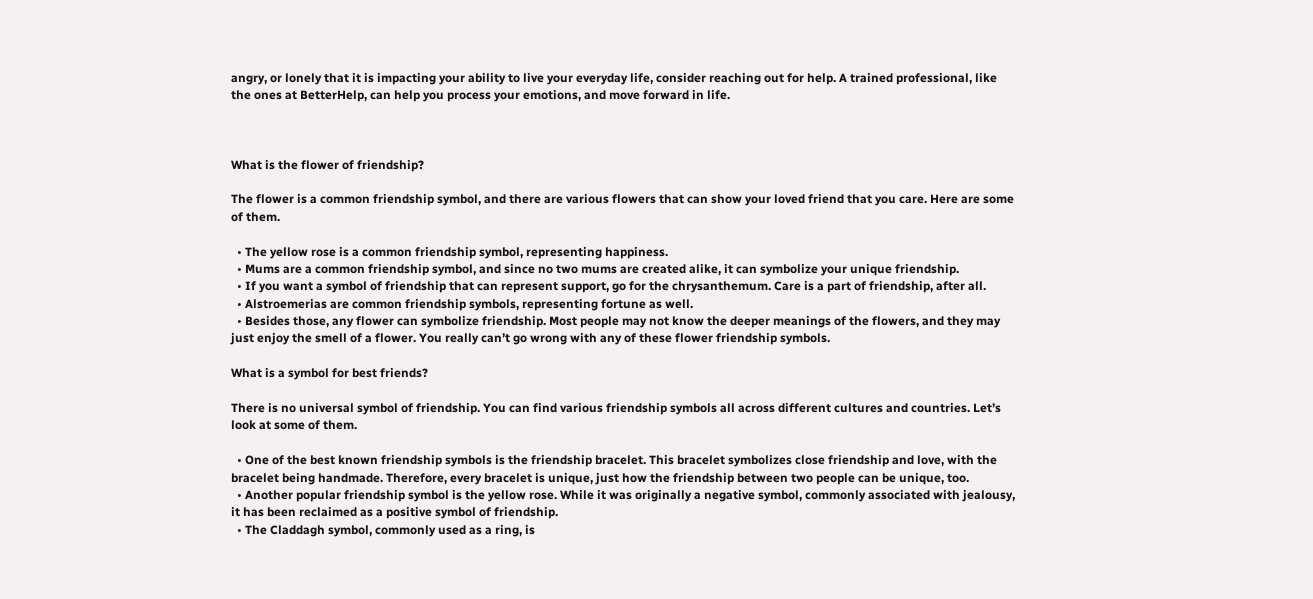angry, or lonely that it is impacting your ability to live your everyday life, consider reaching out for help. A trained professional, like the ones at BetterHelp, can help you process your emotions, and move forward in life.



What is the flower of friendship?

The flower is a common friendship symbol, and there are various flowers that can show your loved friend that you care. Here are some of them.

  • The yellow rose is a common friendship symbol, representing happiness.
  • Mums are a common friendship symbol, and since no two mums are created alike, it can symbolize your unique friendship.
  • If you want a symbol of friendship that can represent support, go for the chrysanthemum. Care is a part of friendship, after all.
  • Alstroemerias are common friendship symbols, representing fortune as well.
  • Besides those, any flower can symbolize friendship. Most people may not know the deeper meanings of the flowers, and they may just enjoy the smell of a flower. You really can’t go wrong with any of these flower friendship symbols.

What is a symbol for best friends?

There is no universal symbol of friendship. You can find various friendship symbols all across different cultures and countries. Let’s look at some of them.

  • One of the best known friendship symbols is the friendship bracelet. This bracelet symbolizes close friendship and love, with the bracelet being handmade. Therefore, every bracelet is unique, just how the friendship between two people can be unique, too.
  • Another popular friendship symbol is the yellow rose. While it was originally a negative symbol, commonly associated with jealousy, it has been reclaimed as a positive symbol of friendship.
  • The Claddagh symbol, commonly used as a ring, is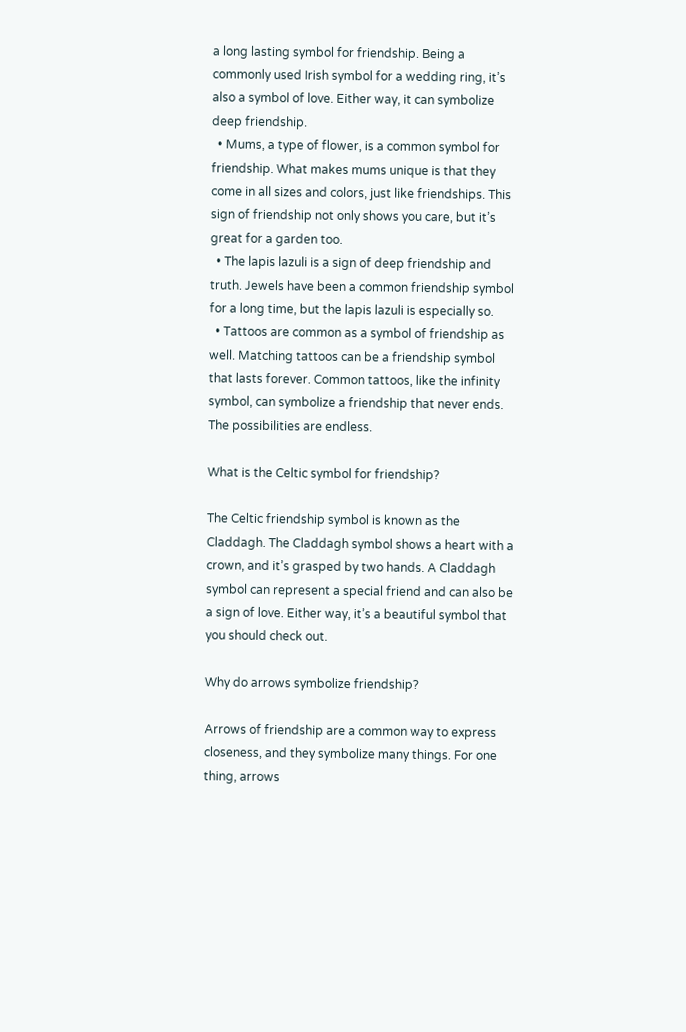a long lasting symbol for friendship. Being a commonly used Irish symbol for a wedding ring, it’s also a symbol of love. Either way, it can symbolize deep friendship.
  • Mums, a type of flower, is a common symbol for friendship. What makes mums unique is that they come in all sizes and colors, just like friendships. This sign of friendship not only shows you care, but it’s great for a garden too.
  • The lapis lazuli is a sign of deep friendship and truth. Jewels have been a common friendship symbol for a long time, but the lapis lazuli is especially so.
  • Tattoos are common as a symbol of friendship as well. Matching tattoos can be a friendship symbol that lasts forever. Common tattoos, like the infinity symbol, can symbolize a friendship that never ends. The possibilities are endless.

What is the Celtic symbol for friendship?

The Celtic friendship symbol is known as the Claddagh. The Claddagh symbol shows a heart with a crown, and it’s grasped by two hands. A Claddagh symbol can represent a special friend and can also be a sign of love. Either way, it’s a beautiful symbol that you should check out.

Why do arrows symbolize friendship?

Arrows of friendship are a common way to express closeness, and they symbolize many things. For one thing, arrows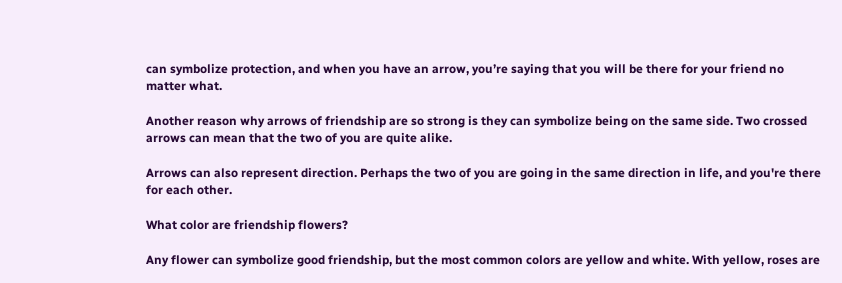can symbolize protection, and when you have an arrow, you’re saying that you will be there for your friend no matter what.

Another reason why arrows of friendship are so strong is they can symbolize being on the same side. Two crossed arrows can mean that the two of you are quite alike.

Arrows can also represent direction. Perhaps the two of you are going in the same direction in life, and you're there for each other.

What color are friendship flowers?

Any flower can symbolize good friendship, but the most common colors are yellow and white. With yellow, roses are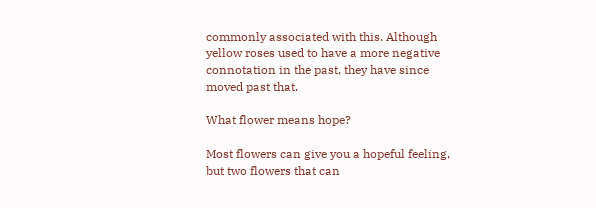commonly associated with this. Although yellow roses used to have a more negative connotation in the past, they have since moved past that.

What flower means hope?

Most flowers can give you a hopeful feeling, but two flowers that can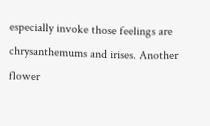especially invoke those feelings are chrysanthemums and irises. Another flower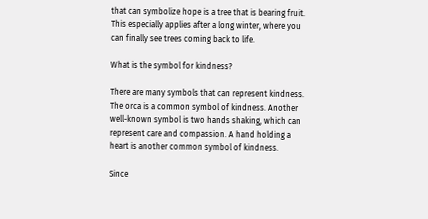that can symbolize hope is a tree that is bearing fruit. This especially applies after a long winter, where you can finally see trees coming back to life.

What is the symbol for kindness?

There are many symbols that can represent kindness. The orca is a common symbol of kindness. Another well-known symbol is two hands shaking, which can represent care and compassion. A hand holding a heart is another common symbol of kindness.

Since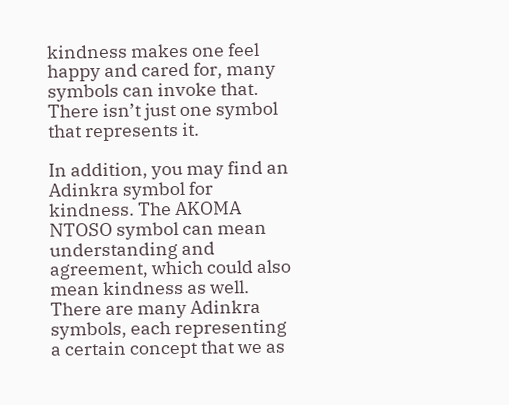kindness makes one feel happy and cared for, many symbols can invoke that. There isn’t just one symbol that represents it.

In addition, you may find an Adinkra symbol for kindness. The AKOMA NTOSO symbol can mean understanding and agreement, which could also mean kindness as well. There are many Adinkra symbols, each representing a certain concept that we as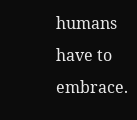humans have to embrace.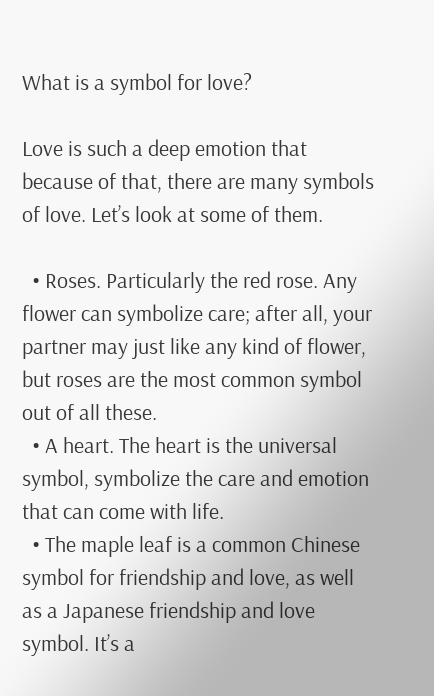What is a symbol for love?

Love is such a deep emotion that because of that, there are many symbols of love. Let’s look at some of them.

  • Roses. Particularly the red rose. Any flower can symbolize care; after all, your partner may just like any kind of flower, but roses are the most common symbol out of all these.
  • A heart. The heart is the universal symbol, symbolize the care and emotion that can come with life.
  • The maple leaf is a common Chinese symbol for friendship and love, as well as a Japanese friendship and love symbol. It’s a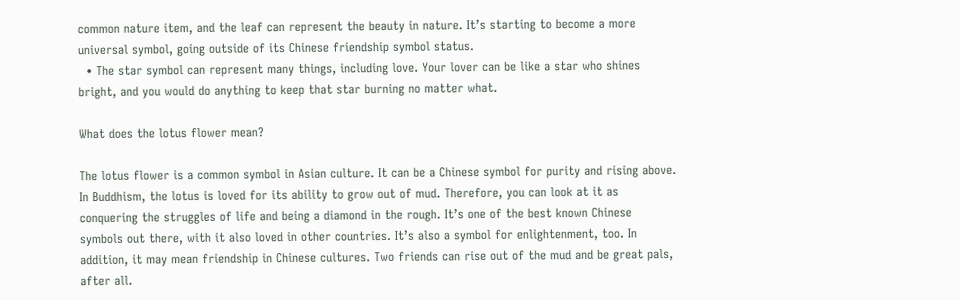common nature item, and the leaf can represent the beauty in nature. It’s starting to become a more universal symbol, going outside of its Chinese friendship symbol status.
  • The star symbol can represent many things, including love. Your lover can be like a star who shines bright, and you would do anything to keep that star burning no matter what.

What does the lotus flower mean?

The lotus flower is a common symbol in Asian culture. It can be a Chinese symbol for purity and rising above. In Buddhism, the lotus is loved for its ability to grow out of mud. Therefore, you can look at it as conquering the struggles of life and being a diamond in the rough. It’s one of the best known Chinese symbols out there, with it also loved in other countries. It’s also a symbol for enlightenment, too. In addition, it may mean friendship in Chinese cultures. Two friends can rise out of the mud and be great pals, after all.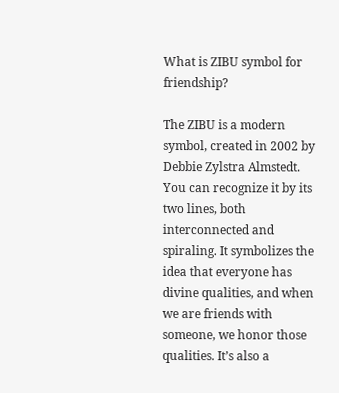What is ZIBU symbol for friendship?

The ZIBU is a modern symbol, created in 2002 by Debbie Zylstra Almstedt. You can recognize it by its two lines, both interconnected and spiraling. It symbolizes the idea that everyone has divine qualities, and when we are friends with someone, we honor those qualities. It’s also a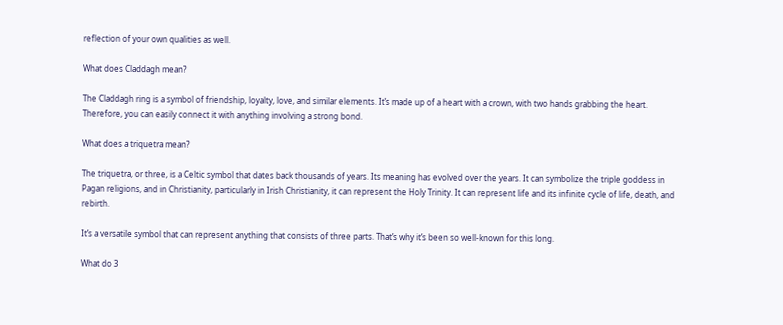reflection of your own qualities as well.

What does Claddagh mean?

The Claddagh ring is a symbol of friendship, loyalty, love, and similar elements. It’s made up of a heart with a crown, with two hands grabbing the heart. Therefore, you can easily connect it with anything involving a strong bond.

What does a triquetra mean?

The triquetra, or three, is a Celtic symbol that dates back thousands of years. Its meaning has evolved over the years. It can symbolize the triple goddess in Pagan religions, and in Christianity, particularly in Irish Christianity, it can represent the Holy Trinity. It can represent life and its infinite cycle of life, death, and rebirth.

It’s a versatile symbol that can represent anything that consists of three parts. That’s why it’s been so well-known for this long.

What do 3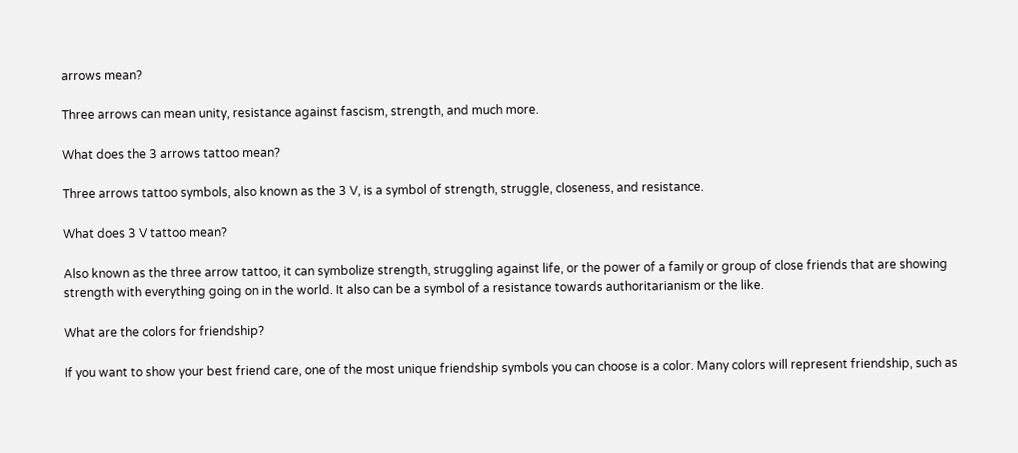arrows mean?

Three arrows can mean unity, resistance against fascism, strength, and much more.

What does the 3 arrows tattoo mean?

Three arrows tattoo symbols, also known as the 3 V, is a symbol of strength, struggle, closeness, and resistance.

What does 3 V tattoo mean?

Also known as the three arrow tattoo, it can symbolize strength, struggling against life, or the power of a family or group of close friends that are showing strength with everything going on in the world. It also can be a symbol of a resistance towards authoritarianism or the like.

What are the colors for friendship?

If you want to show your best friend care, one of the most unique friendship symbols you can choose is a color. Many colors will represent friendship, such as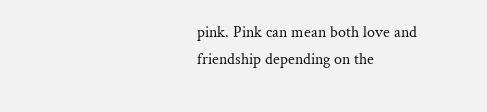pink. Pink can mean both love and friendship depending on the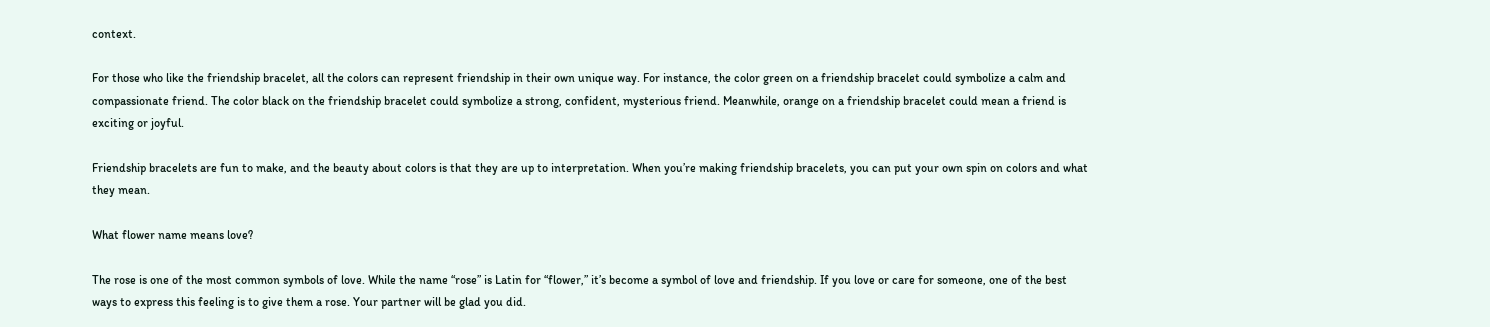context.

For those who like the friendship bracelet, all the colors can represent friendship in their own unique way. For instance, the color green on a friendship bracelet could symbolize a calm and compassionate friend. The color black on the friendship bracelet could symbolize a strong, confident, mysterious friend. Meanwhile, orange on a friendship bracelet could mean a friend is exciting or joyful.

Friendship bracelets are fun to make, and the beauty about colors is that they are up to interpretation. When you’re making friendship bracelets, you can put your own spin on colors and what they mean.

What flower name means love?

The rose is one of the most common symbols of love. While the name “rose” is Latin for “flower,” it’s become a symbol of love and friendship. If you love or care for someone, one of the best ways to express this feeling is to give them a rose. Your partner will be glad you did.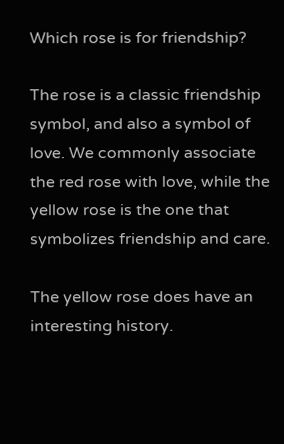Which rose is for friendship?

The rose is a classic friendship symbol, and also a symbol of love. We commonly associate the red rose with love, while the yellow rose is the one that symbolizes friendship and care.

The yellow rose does have an interesting history.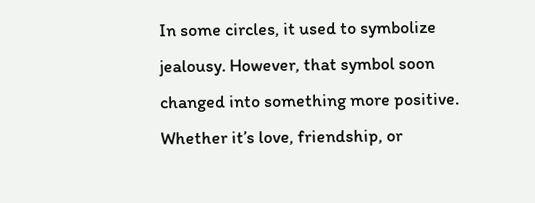In some circles, it used to symbolize jealousy. However, that symbol soon changed into something more positive. Whether it’s love, friendship, or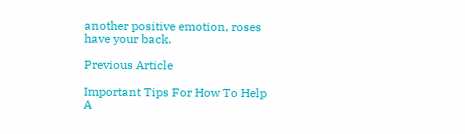another positive emotion, roses have your back.

Previous Article

Important Tips For How To Help A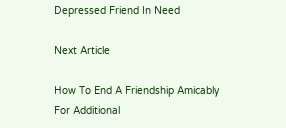Depressed Friend In Need

Next Article

How To End A Friendship Amicably
For Additional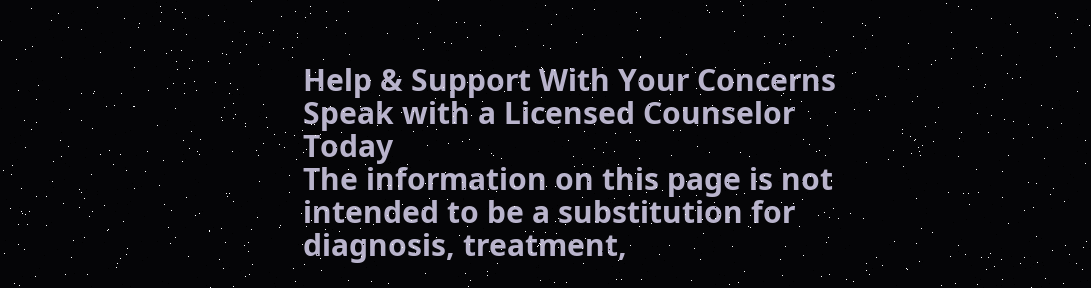Help & Support With Your Concerns
Speak with a Licensed Counselor Today
The information on this page is not intended to be a substitution for diagnosis, treatment,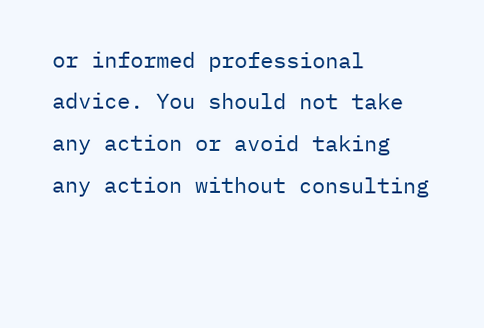or informed professional advice. You should not take any action or avoid taking any action without consulting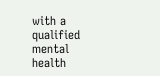with a qualified mental health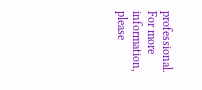professional. For more information, please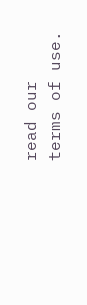read our terms of use.